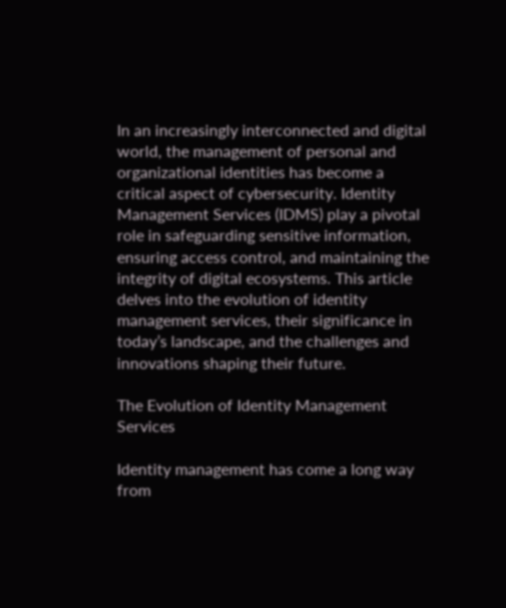In an increasingly interconnected and digital world, the management of personal and organizational identities has become a critical aspect of cybersecurity. Identity Management Services (IDMS) play a pivotal role in safeguarding sensitive information, ensuring access control, and maintaining the integrity of digital ecosystems. This article delves into the evolution of identity management services, their significance in today’s landscape, and the challenges and innovations shaping their future.

The Evolution of Identity Management Services

Identity management has come a long way from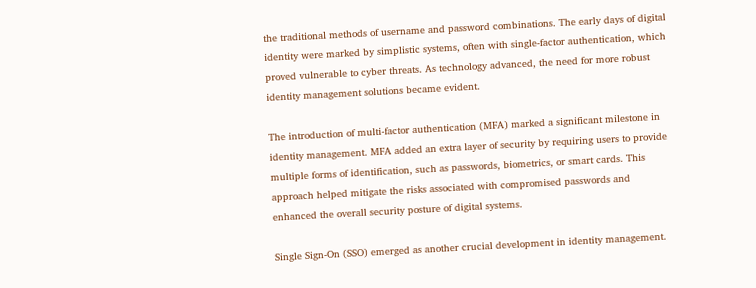the traditional methods of username and password combinations. The early days of digital identity were marked by simplistic systems, often with single-factor authentication, which proved vulnerable to cyber threats. As technology advanced, the need for more robust identity management solutions became evident.

The introduction of multi-factor authentication (MFA) marked a significant milestone in identity management. MFA added an extra layer of security by requiring users to provide multiple forms of identification, such as passwords, biometrics, or smart cards. This approach helped mitigate the risks associated with compromised passwords and enhanced the overall security posture of digital systems.

Single Sign-On (SSO) emerged as another crucial development in identity management.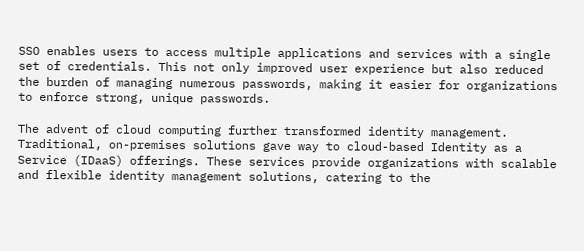SSO enables users to access multiple applications and services with a single set of credentials. This not only improved user experience but also reduced the burden of managing numerous passwords, making it easier for organizations to enforce strong, unique passwords.

The advent of cloud computing further transformed identity management. Traditional, on-premises solutions gave way to cloud-based Identity as a Service (IDaaS) offerings. These services provide organizations with scalable and flexible identity management solutions, catering to the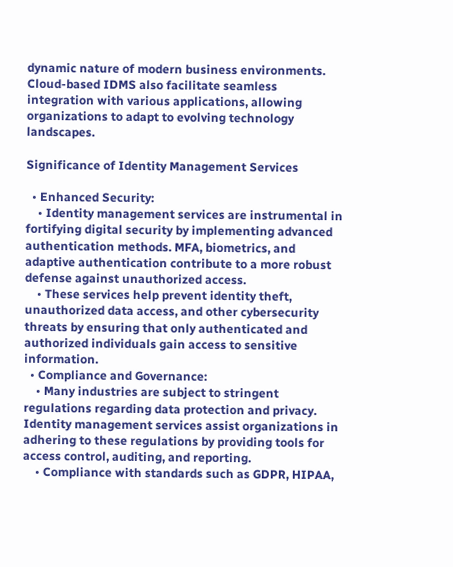dynamic nature of modern business environments. Cloud-based IDMS also facilitate seamless integration with various applications, allowing organizations to adapt to evolving technology landscapes.

Significance of Identity Management Services

  • Enhanced Security:
    • Identity management services are instrumental in fortifying digital security by implementing advanced authentication methods. MFA, biometrics, and adaptive authentication contribute to a more robust defense against unauthorized access.
    • These services help prevent identity theft, unauthorized data access, and other cybersecurity threats by ensuring that only authenticated and authorized individuals gain access to sensitive information.
  • Compliance and Governance:
    • Many industries are subject to stringent regulations regarding data protection and privacy. Identity management services assist organizations in adhering to these regulations by providing tools for access control, auditing, and reporting.
    • Compliance with standards such as GDPR, HIPAA,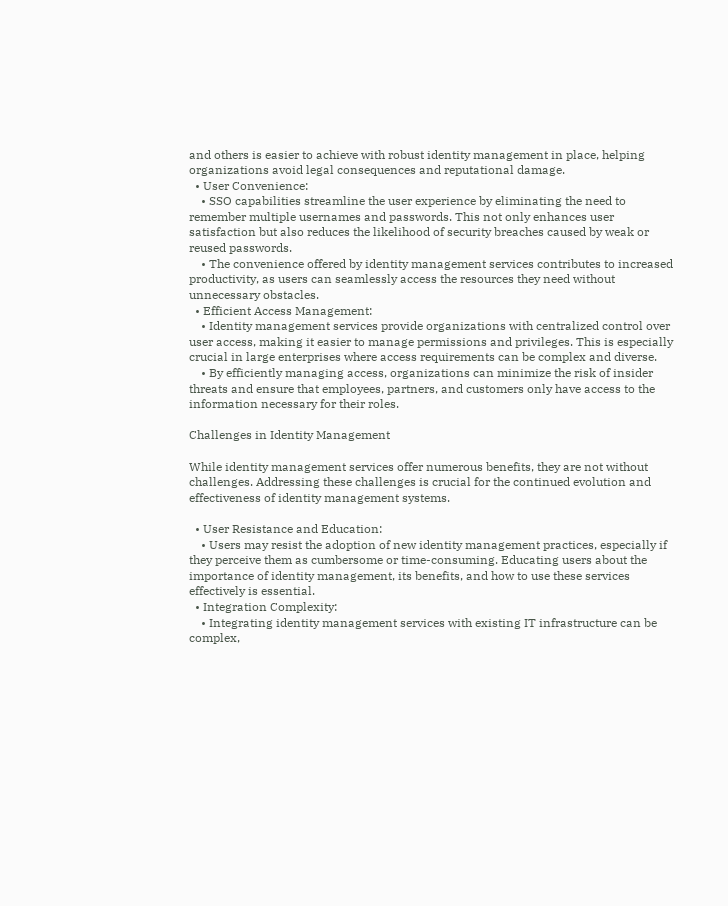and others is easier to achieve with robust identity management in place, helping organizations avoid legal consequences and reputational damage.
  • User Convenience:
    • SSO capabilities streamline the user experience by eliminating the need to remember multiple usernames and passwords. This not only enhances user satisfaction but also reduces the likelihood of security breaches caused by weak or reused passwords.
    • The convenience offered by identity management services contributes to increased productivity, as users can seamlessly access the resources they need without unnecessary obstacles.
  • Efficient Access Management:
    • Identity management services provide organizations with centralized control over user access, making it easier to manage permissions and privileges. This is especially crucial in large enterprises where access requirements can be complex and diverse.
    • By efficiently managing access, organizations can minimize the risk of insider threats and ensure that employees, partners, and customers only have access to the information necessary for their roles.

Challenges in Identity Management

While identity management services offer numerous benefits, they are not without challenges. Addressing these challenges is crucial for the continued evolution and effectiveness of identity management systems.

  • User Resistance and Education:
    • Users may resist the adoption of new identity management practices, especially if they perceive them as cumbersome or time-consuming. Educating users about the importance of identity management, its benefits, and how to use these services effectively is essential.
  • Integration Complexity:
    • Integrating identity management services with existing IT infrastructure can be complex,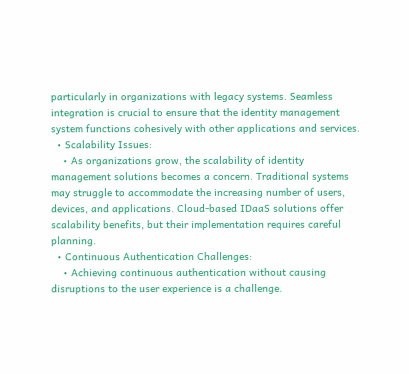particularly in organizations with legacy systems. Seamless integration is crucial to ensure that the identity management system functions cohesively with other applications and services.
  • Scalability Issues:
    • As organizations grow, the scalability of identity management solutions becomes a concern. Traditional systems may struggle to accommodate the increasing number of users, devices, and applications. Cloud-based IDaaS solutions offer scalability benefits, but their implementation requires careful planning.
  • Continuous Authentication Challenges:
    • Achieving continuous authentication without causing disruptions to the user experience is a challenge.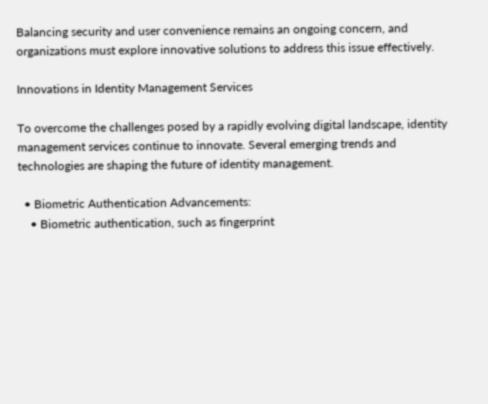Balancing security and user convenience remains an ongoing concern, and organizations must explore innovative solutions to address this issue effectively.

Innovations in Identity Management Services

To overcome the challenges posed by a rapidly evolving digital landscape, identity management services continue to innovate. Several emerging trends and technologies are shaping the future of identity management.

  • Biometric Authentication Advancements:
    • Biometric authentication, such as fingerprint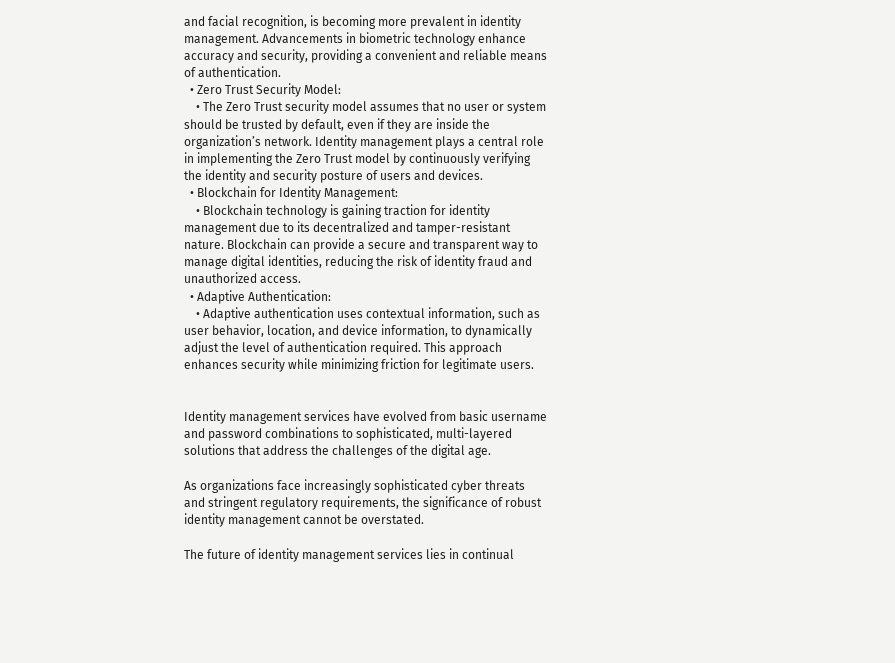and facial recognition, is becoming more prevalent in identity management. Advancements in biometric technology enhance accuracy and security, providing a convenient and reliable means of authentication.
  • Zero Trust Security Model:
    • The Zero Trust security model assumes that no user or system should be trusted by default, even if they are inside the organization’s network. Identity management plays a central role in implementing the Zero Trust model by continuously verifying the identity and security posture of users and devices.
  • Blockchain for Identity Management:
    • Blockchain technology is gaining traction for identity management due to its decentralized and tamper-resistant nature. Blockchain can provide a secure and transparent way to manage digital identities, reducing the risk of identity fraud and unauthorized access.
  • Adaptive Authentication:
    • Adaptive authentication uses contextual information, such as user behavior, location, and device information, to dynamically adjust the level of authentication required. This approach enhances security while minimizing friction for legitimate users.


Identity management services have evolved from basic username and password combinations to sophisticated, multi-layered solutions that address the challenges of the digital age.

As organizations face increasingly sophisticated cyber threats and stringent regulatory requirements, the significance of robust identity management cannot be overstated.

The future of identity management services lies in continual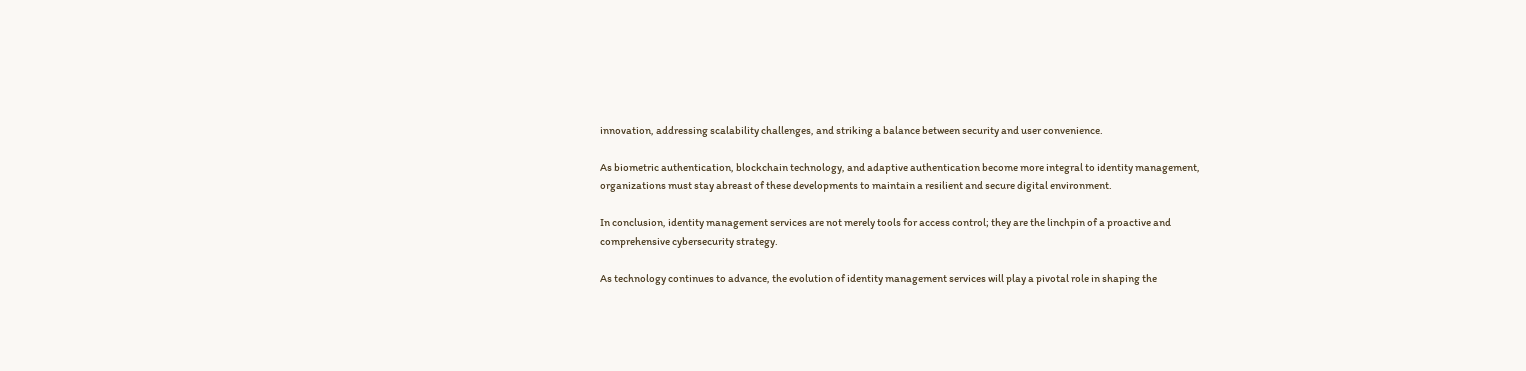innovation, addressing scalability challenges, and striking a balance between security and user convenience.

As biometric authentication, blockchain technology, and adaptive authentication become more integral to identity management, organizations must stay abreast of these developments to maintain a resilient and secure digital environment.

In conclusion, identity management services are not merely tools for access control; they are the linchpin of a proactive and comprehensive cybersecurity strategy.

As technology continues to advance, the evolution of identity management services will play a pivotal role in shaping the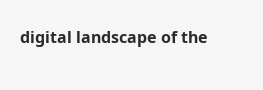digital landscape of the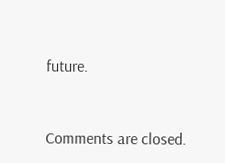future.


Comments are closed.